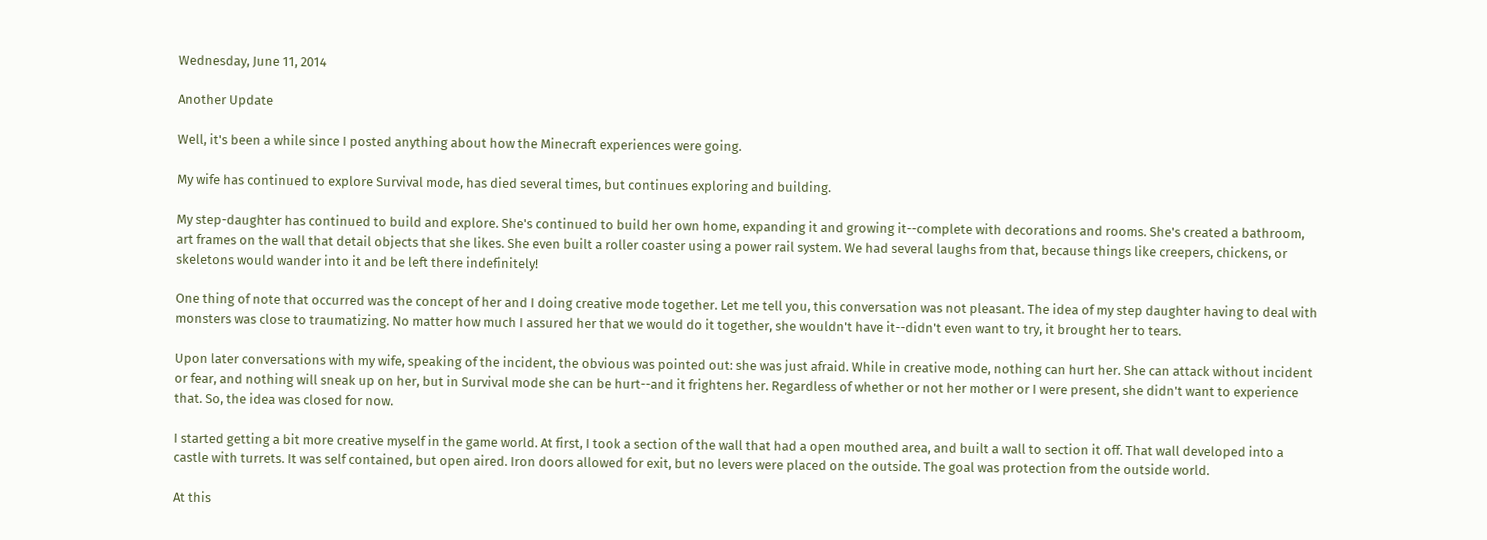Wednesday, June 11, 2014

Another Update

Well, it's been a while since I posted anything about how the Minecraft experiences were going.

My wife has continued to explore Survival mode, has died several times, but continues exploring and building.

My step-daughter has continued to build and explore. She's continued to build her own home, expanding it and growing it--complete with decorations and rooms. She's created a bathroom, art frames on the wall that detail objects that she likes. She even built a roller coaster using a power rail system. We had several laughs from that, because things like creepers, chickens, or skeletons would wander into it and be left there indefinitely!

One thing of note that occurred was the concept of her and I doing creative mode together. Let me tell you, this conversation was not pleasant. The idea of my step daughter having to deal with monsters was close to traumatizing. No matter how much I assured her that we would do it together, she wouldn't have it--didn't even want to try, it brought her to tears.

Upon later conversations with my wife, speaking of the incident, the obvious was pointed out: she was just afraid. While in creative mode, nothing can hurt her. She can attack without incident or fear, and nothing will sneak up on her, but in Survival mode she can be hurt--and it frightens her. Regardless of whether or not her mother or I were present, she didn't want to experience that. So, the idea was closed for now.

I started getting a bit more creative myself in the game world. At first, I took a section of the wall that had a open mouthed area, and built a wall to section it off. That wall developed into a castle with turrets. It was self contained, but open aired. Iron doors allowed for exit, but no levers were placed on the outside. The goal was protection from the outside world.

At this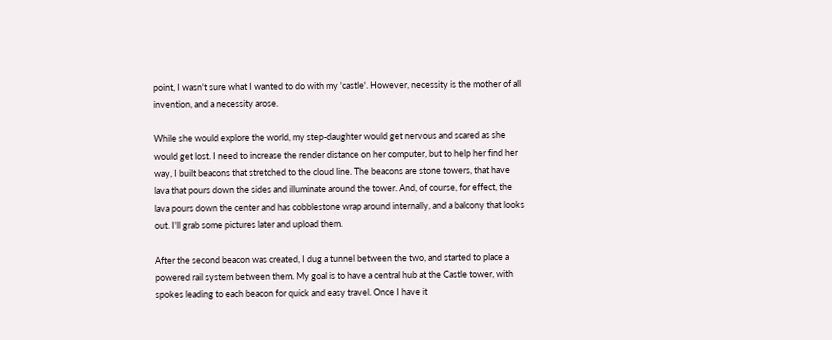point, I wasn't sure what I wanted to do with my 'castle'. However, necessity is the mother of all invention, and a necessity arose.

While she would explore the world, my step-daughter would get nervous and scared as she would get lost. I need to increase the render distance on her computer, but to help her find her way, I built beacons that stretched to the cloud line. The beacons are stone towers, that have lava that pours down the sides and illuminate around the tower. And, of course, for effect, the lava pours down the center and has cobblestone wrap around internally, and a balcony that looks out. I'll grab some pictures later and upload them.

After the second beacon was created, I dug a tunnel between the two, and started to place a powered rail system between them. My goal is to have a central hub at the Castle tower, with spokes leading to each beacon for quick and easy travel. Once I have it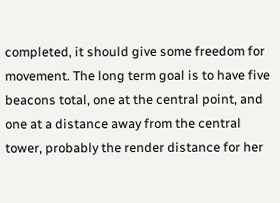completed, it should give some freedom for movement. The long term goal is to have five beacons total, one at the central point, and one at a distance away from the central tower, probably the render distance for her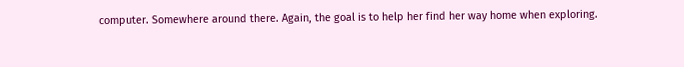computer. Somewhere around there. Again, the goal is to help her find her way home when exploring.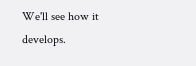We'll see how it develops.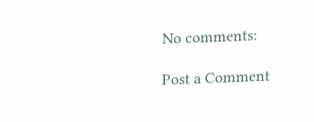No comments:

Post a Comment